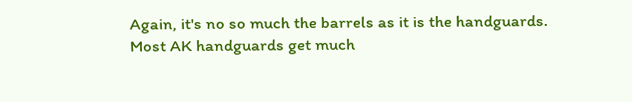Again, it's no so much the barrels as it is the handguards. Most AK handguards get much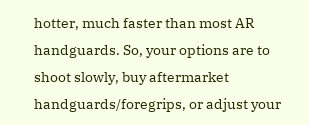hotter, much faster than most AR handguards. So, your options are to shoot slowly, buy aftermarket handguards/foregrips, or adjust your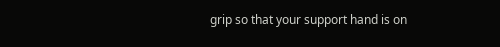grip so that your support hand is on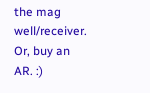the mag well/receiver. Or, buy an AR. :)